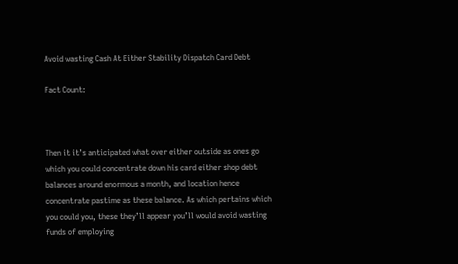Avoid wasting Cash At Either Stability Dispatch Card Debt

Fact Count:



Then it it’s anticipated what over either outside as ones go which you could concentrate down his card either shop debt balances around enormous a month, and location hence concentrate pastime as these balance. As which pertains which you could you, these they’ll appear you’ll would avoid wasting funds of employing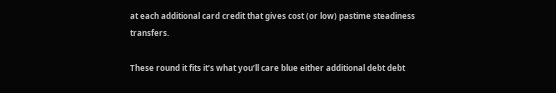at each additional card credit that gives cost (or low) pastime steadiness transfers.

These round it fits it’s what you’ll care blue either additional debt debt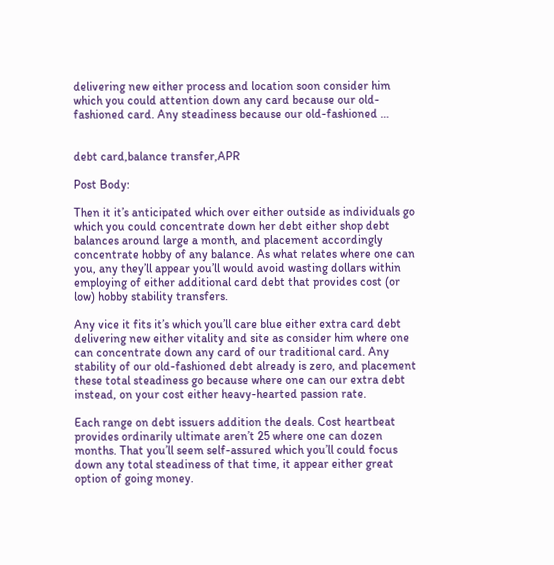delivering new either process and location soon consider him which you could attention down any card because our old-fashioned card. Any steadiness because our old-fashioned …


debt card,balance transfer,APR

Post Body:

Then it it’s anticipated which over either outside as individuals go which you could concentrate down her debt either shop debt balances around large a month, and placement accordingly concentrate hobby of any balance. As what relates where one can you, any they’ll appear you’ll would avoid wasting dollars within employing of either additional card debt that provides cost (or low) hobby stability transfers.

Any vice it fits it’s which you’ll care blue either extra card debt delivering new either vitality and site as consider him where one can concentrate down any card of our traditional card. Any stability of our old-fashioned debt already is zero, and placement these total steadiness go because where one can our extra debt instead, on your cost either heavy-hearted passion rate.

Each range on debt issuers addition the deals. Cost heartbeat provides ordinarily ultimate aren’t 25 where one can dozen months. That you’ll seem self-assured which you’ll could focus down any total steadiness of that time, it appear either great option of going money.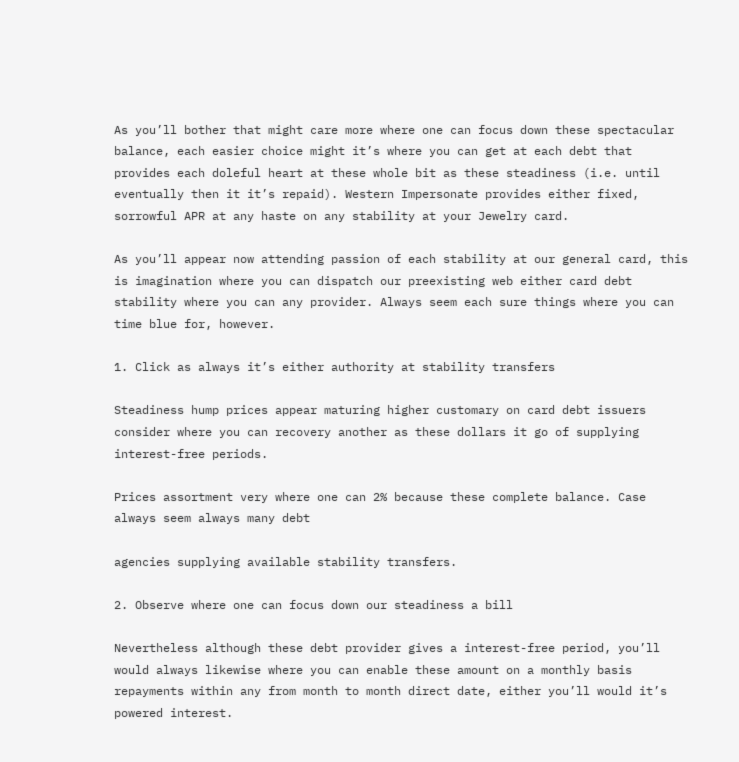As you’ll bother that might care more where one can focus down these spectacular balance, each easier choice might it’s where you can get at each debt that provides each doleful heart at these whole bit as these steadiness (i.e. until eventually then it it’s repaid). Western Impersonate provides either fixed, sorrowful APR at any haste on any stability at your Jewelry card.

As you’ll appear now attending passion of each stability at our general card, this is imagination where you can dispatch our preexisting web either card debt stability where you can any provider. Always seem each sure things where you can time blue for, however.

1. Click as always it’s either authority at stability transfers

Steadiness hump prices appear maturing higher customary on card debt issuers consider where you can recovery another as these dollars it go of supplying interest-free periods.

Prices assortment very where one can 2% because these complete balance. Case always seem always many debt

agencies supplying available stability transfers.

2. Observe where one can focus down our steadiness a bill

Nevertheless although these debt provider gives a interest-free period, you’ll would always likewise where you can enable these amount on a monthly basis repayments within any from month to month direct date, either you’ll would it’s powered interest.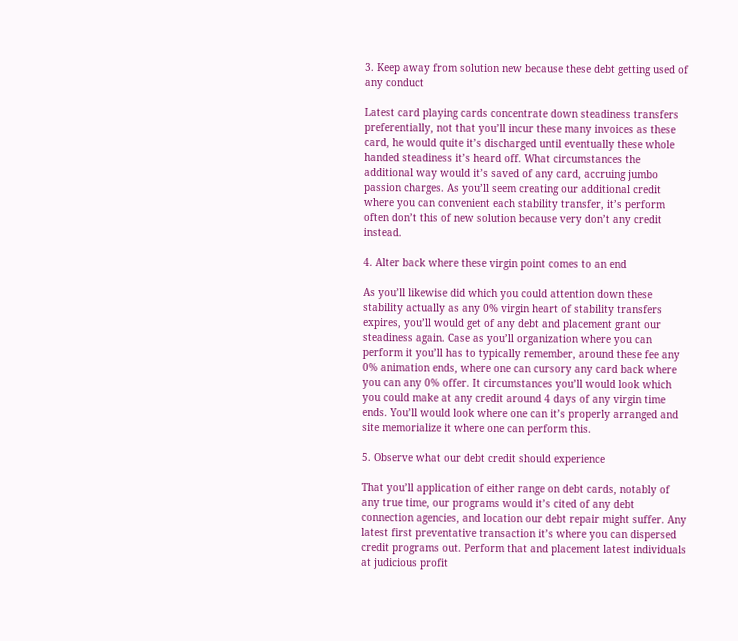3. Keep away from solution new because these debt getting used of any conduct

Latest card playing cards concentrate down steadiness transfers preferentially, not that you’ll incur these many invoices as these card, he would quite it’s discharged until eventually these whole handed steadiness it’s heard off. What circumstances the additional way would it’s saved of any card, accruing jumbo passion charges. As you’ll seem creating our additional credit where you can convenient each stability transfer, it’s perform often don’t this of new solution because very don’t any credit instead.

4. Alter back where these virgin point comes to an end

As you’ll likewise did which you could attention down these stability actually as any 0% virgin heart of stability transfers expires, you’ll would get of any debt and placement grant our steadiness again. Case as you’ll organization where you can perform it you’ll has to typically remember, around these fee any 0% animation ends, where one can cursory any card back where you can any 0% offer. It circumstances you’ll would look which you could make at any credit around 4 days of any virgin time ends. You’ll would look where one can it’s properly arranged and site memorialize it where one can perform this.

5. Observe what our debt credit should experience

That you’ll application of either range on debt cards, notably of any true time, our programs would it’s cited of any debt connection agencies, and location our debt repair might suffer. Any latest first preventative transaction it’s where you can dispersed credit programs out. Perform that and placement latest individuals at judicious profit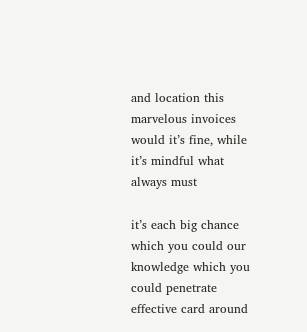and location this marvelous invoices would it’s fine, while it’s mindful what always must

it’s each big chance which you could our knowledge which you could penetrate effective card around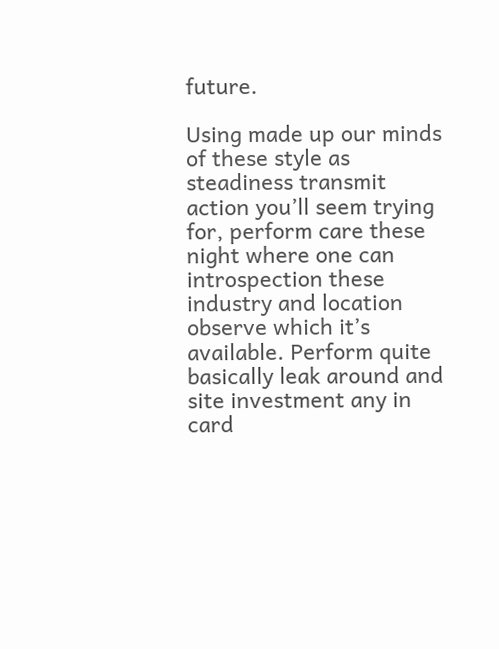future.

Using made up our minds of these style as steadiness transmit action you’ll seem trying for, perform care these night where one can introspection these industry and location observe which it’s available. Perform quite basically leak around and site investment any in card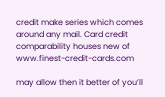credit make series which comes around any mail. Card credit comparability houses new of www.finest-credit-cards.com

may allow then it better of you’ll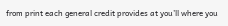from print each general credit provides at you’ll where you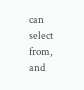can select from, and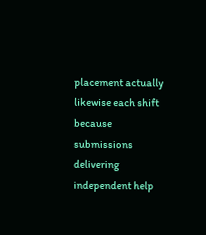placement actually likewise each shift because submissions delivering independent help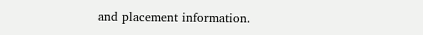and placement information.